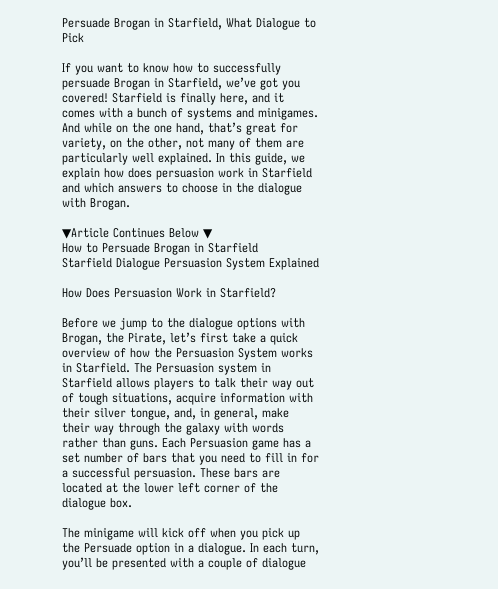Persuade Brogan in Starfield, What Dialogue to Pick

If you want to know how to successfully persuade Brogan in Starfield, we’ve got you covered! Starfield is finally here, and it comes with a bunch of systems and minigames. And while on the one hand, that’s great for variety, on the other, not many of them are particularly well explained. In this guide, we explain how does persuasion work in Starfield and which answers to choose in the dialogue with Brogan.

▼Article Continues Below ▼
How to Persuade Brogan in Starfield
Starfield Dialogue Persuasion System Explained

How Does Persuasion Work in Starfield?

Before we jump to the dialogue options with Brogan, the Pirate, let’s first take a quick overview of how the Persuasion System works in Starfield. The Persuasion system in Starfield allows players to talk their way out of tough situations, acquire information with their silver tongue, and, in general, make their way through the galaxy with words rather than guns. Each Persuasion game has a set number of bars that you need to fill in for a successful persuasion. These bars are located at the lower left corner of the dialogue box.

The minigame will kick off when you pick up the Persuade option in a dialogue. In each turn, you’ll be presented with a couple of dialogue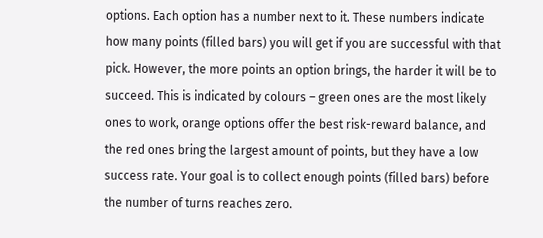options. Each option has a number next to it. These numbers indicate how many points (filled bars) you will get if you are successful with that pick. However, the more points an option brings, the harder it will be to succeed. This is indicated by colours – green ones are the most likely ones to work, orange options offer the best risk-reward balance, and the red ones bring the largest amount of points, but they have a low success rate. Your goal is to collect enough points (filled bars) before the number of turns reaches zero.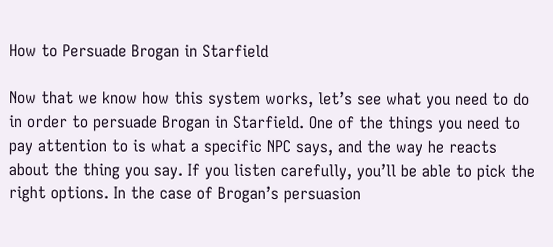How to Persuade Brogan in Starfield

Now that we know how this system works, let’s see what you need to do in order to persuade Brogan in Starfield. One of the things you need to pay attention to is what a specific NPC says, and the way he reacts about the thing you say. If you listen carefully, you’ll be able to pick the right options. In the case of Brogan’s persuasion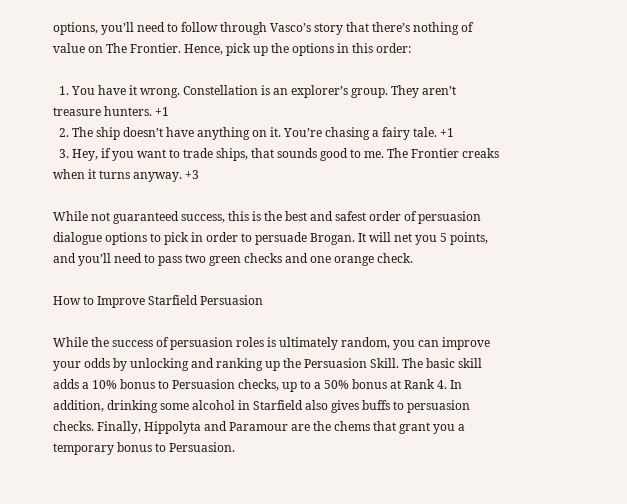options, you’ll need to follow through Vasco’s story that there’s nothing of value on The Frontier. Hence, pick up the options in this order:

  1. You have it wrong. Constellation is an explorer’s group. They aren’t treasure hunters. +1
  2. The ship doesn’t have anything on it. You’re chasing a fairy tale. +1
  3. Hey, if you want to trade ships, that sounds good to me. The Frontier creaks when it turns anyway. +3

While not guaranteed success, this is the best and safest order of persuasion dialogue options to pick in order to persuade Brogan. It will net you 5 points, and you’ll need to pass two green checks and one orange check.

How to Improve Starfield Persuasion

While the success of persuasion roles is ultimately random, you can improve your odds by unlocking and ranking up the Persuasion Skill. The basic skill adds a 10% bonus to Persuasion checks, up to a 50% bonus at Rank 4. In addition, drinking some alcohol in Starfield also gives buffs to persuasion checks. Finally, Hippolyta and Paramour are the chems that grant you a temporary bonus to Persuasion.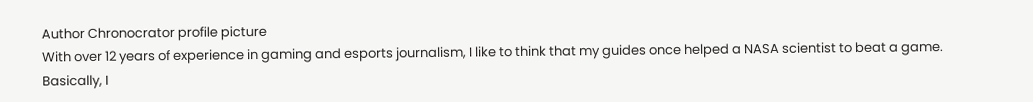Author Chronocrator profile picture
With over 12 years of experience in gaming and esports journalism, I like to think that my guides once helped a NASA scientist to beat a game. Basically, I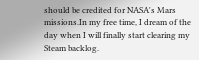should be credited for NASA's Mars missions.In my free time, I dream of the day when I will finally start clearing my Steam backlog.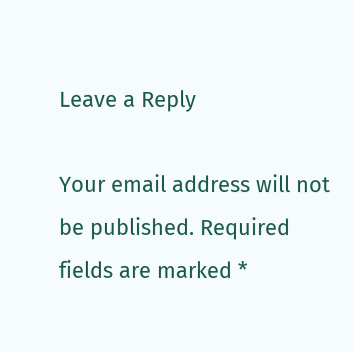Leave a Reply

Your email address will not be published. Required fields are marked *